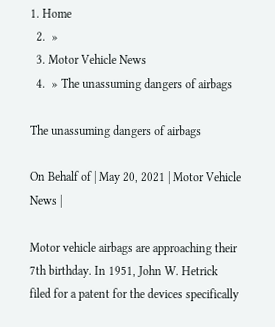1. Home
  2.  »
  3. Motor Vehicle News
  4.  » The unassuming dangers of airbags

The unassuming dangers of airbags

On Behalf of | May 20, 2021 | Motor Vehicle News |

Motor vehicle airbags are approaching their 7th birthday. In 1951, John W. Hetrick filed for a patent for the devices specifically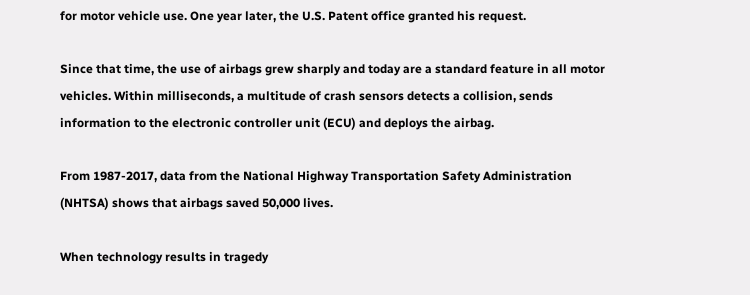for motor vehicle use. One year later, the U.S. Patent office granted his request.

Since that time, the use of airbags grew sharply and today are a standard feature in all motor vehicles. Within milliseconds, a multitude of crash sensors detects a collision, sends information to the electronic controller unit (ECU) and deploys the airbag.

From 1987-2017, data from the National Highway Transportation Safety Administration (NHTSA) shows that airbags saved 50,000 lives.

When technology results in tragedy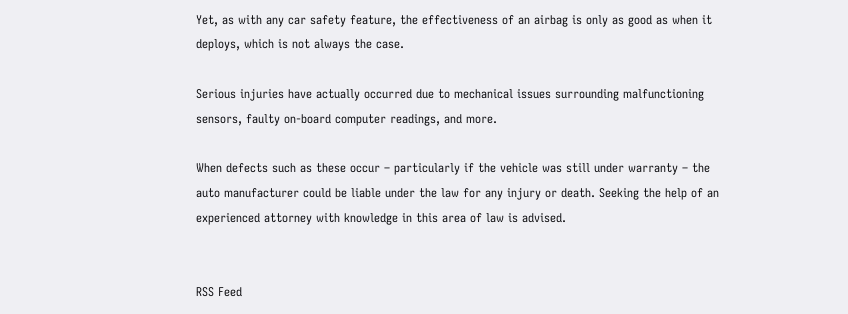Yet, as with any car safety feature, the effectiveness of an airbag is only as good as when it deploys, which is not always the case.

Serious injuries have actually occurred due to mechanical issues surrounding malfunctioning sensors, faulty on-board computer readings, and more.

When defects such as these occur – particularly if the vehicle was still under warranty – the auto manufacturer could be liable under the law for any injury or death. Seeking the help of an experienced attorney with knowledge in this area of law is advised.


RSS Feed